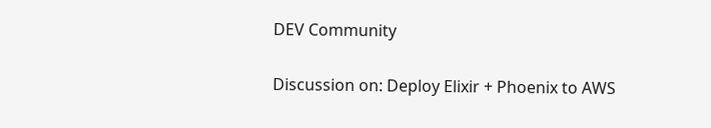DEV Community

Discussion on: Deploy Elixir + Phoenix to AWS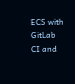ECS with GitLab CI and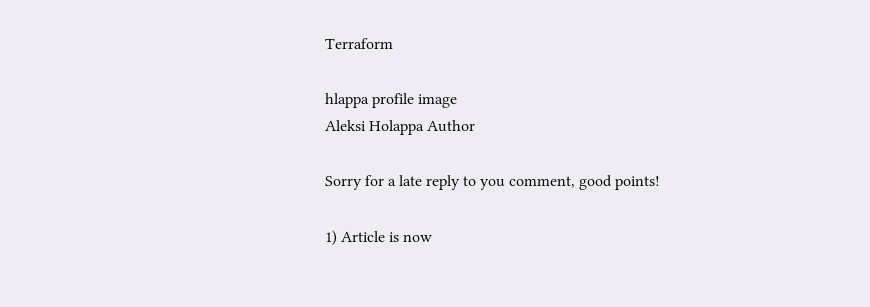Terraform

hlappa profile image
Aleksi Holappa Author

Sorry for a late reply to you comment, good points!

1) Article is now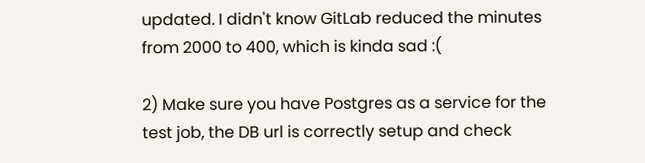updated. I didn't know GitLab reduced the minutes from 2000 to 400, which is kinda sad :(

2) Make sure you have Postgres as a service for the test job, the DB url is correctly setup and check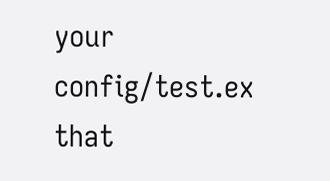your config/test.ex that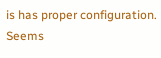is has proper configuration. Seems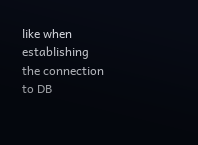like when establishing the connection to DB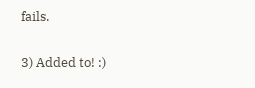fails.

3) Added to! :)